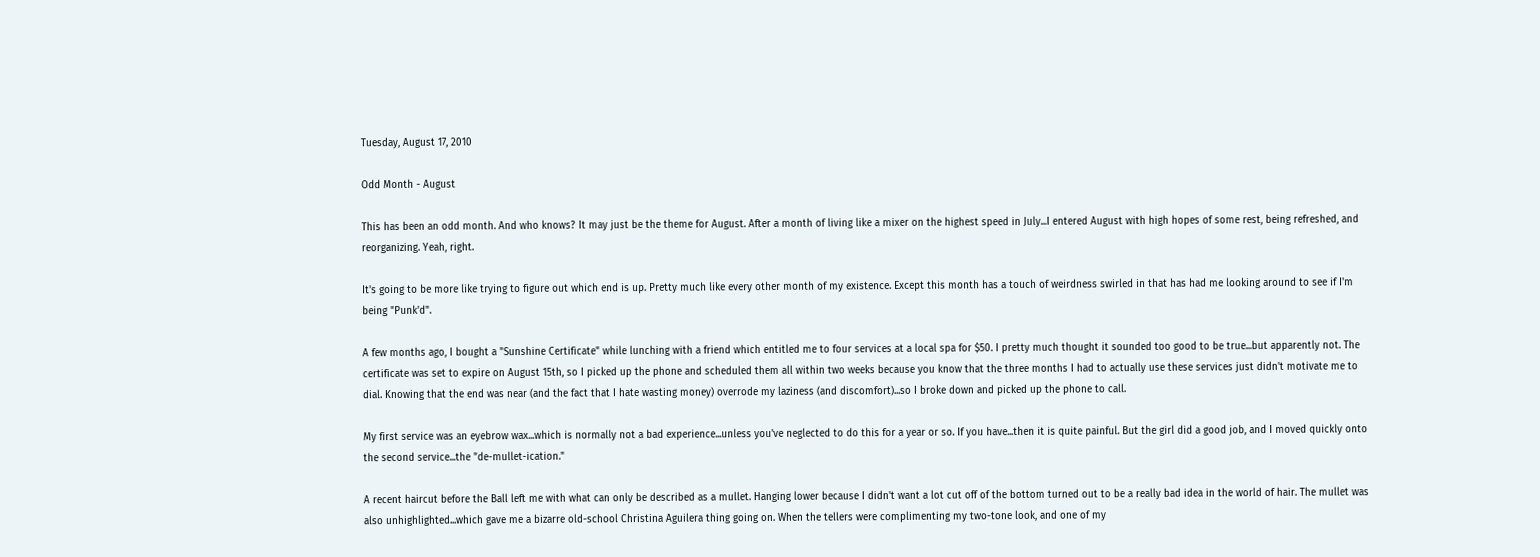Tuesday, August 17, 2010

Odd Month - August

This has been an odd month. And who knows? It may just be the theme for August. After a month of living like a mixer on the highest speed in July...I entered August with high hopes of some rest, being refreshed, and reorganizing. Yeah, right.

It's going to be more like trying to figure out which end is up. Pretty much like every other month of my existence. Except this month has a touch of weirdness swirled in that has had me looking around to see if I'm being "Punk'd".

A few months ago, I bought a "Sunshine Certificate" while lunching with a friend which entitled me to four services at a local spa for $50. I pretty much thought it sounded too good to be true...but apparently not. The certificate was set to expire on August 15th, so I picked up the phone and scheduled them all within two weeks because you know that the three months I had to actually use these services just didn't motivate me to dial. Knowing that the end was near (and the fact that I hate wasting money) overrode my laziness (and discomfort)...so I broke down and picked up the phone to call.

My first service was an eyebrow wax...which is normally not a bad experience...unless you've neglected to do this for a year or so. If you have...then it is quite painful. But the girl did a good job, and I moved quickly onto the second service...the "de-mullet-ication."

A recent haircut before the Ball left me with what can only be described as a mullet. Hanging lower because I didn't want a lot cut off of the bottom turned out to be a really bad idea in the world of hair. The mullet was also unhighlighted...which gave me a bizarre old-school Christina Aguilera thing going on. When the tellers were complimenting my two-tone look, and one of my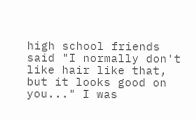high school friends said "I normally don't like hair like that, but it looks good on you..." I was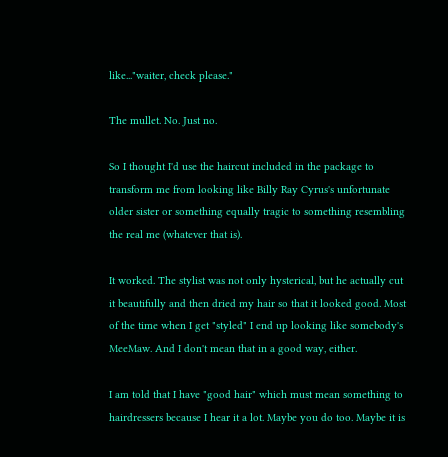like..."waiter, check please."

The mullet. No. Just no.

So I thought I'd use the haircut included in the package to transform me from looking like Billy Ray Cyrus's unfortunate older sister or something equally tragic to something resembling the real me (whatever that is).

It worked. The stylist was not only hysterical, but he actually cut it beautifully and then dried my hair so that it looked good. Most of the time when I get "styled" I end up looking like somebody's MeeMaw. And I don't mean that in a good way, either.

I am told that I have "good hair" which must mean something to hairdressers because I hear it a lot. Maybe you do too. Maybe it is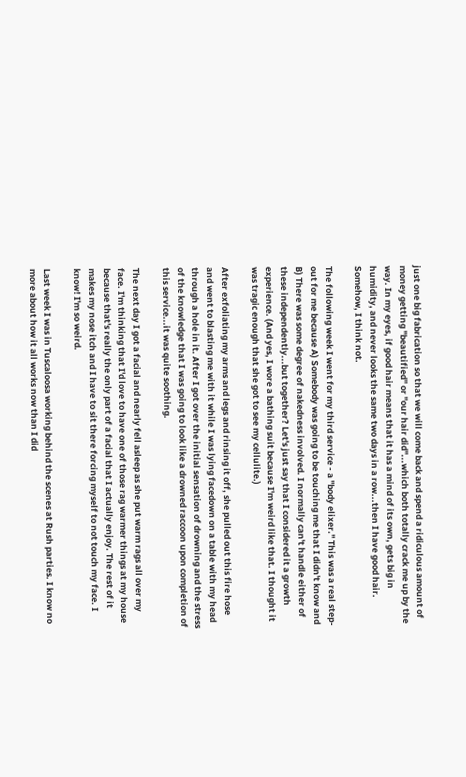just one big fabrication so that we will come back and spend a ridiculous amount of money getting "beautified" or "our hair did"...which both totally crack me up by the way. In my eyes, if good hair means that it has a mind of its own, gets big in humidity, and never looks the same two days in a row...then I have good hair. Somehow, I think not.

The following week I went for my third service - a "body elixer." This was a real step-out for me because A) Somebody was going to be touching me that I didn't know and B) There was some degree of nakedness involved. I normally can't handle either of these independently...but together? Let's just say that I considered it a growth experience. (And yes, I wore a bathing suit because I'm weird like that. I thought it was tragic enough that she got to see my cellulite.)

After exfoliating my arms and legs and rinsing it off, she pulled out this fire hose and went to blasting me with it while I was lying facedown on a table with my head through a hole in it. After I got over the initial sensation of drowning and the stress of the knowledge that I was going to look like a drowned raccoon upon completion of this service...it was quite soothing.

The next day I got a facial and nearly fell asleep as she put warm rags all over my face. I'm thinking that I'd love to have one of those rag warmer things at my house because that's really the only part of a facial that I actually enjoy. The rest of it makes my nose itch and I have to sit there forcing myself to not touch my face. I know! I'm so weird.

Last week I was in Tuscaloosa working behind the scenes at Rush parties. I know no more about how it all works now than I did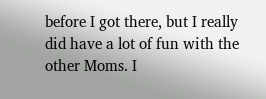before I got there, but I really did have a lot of fun with the other Moms. I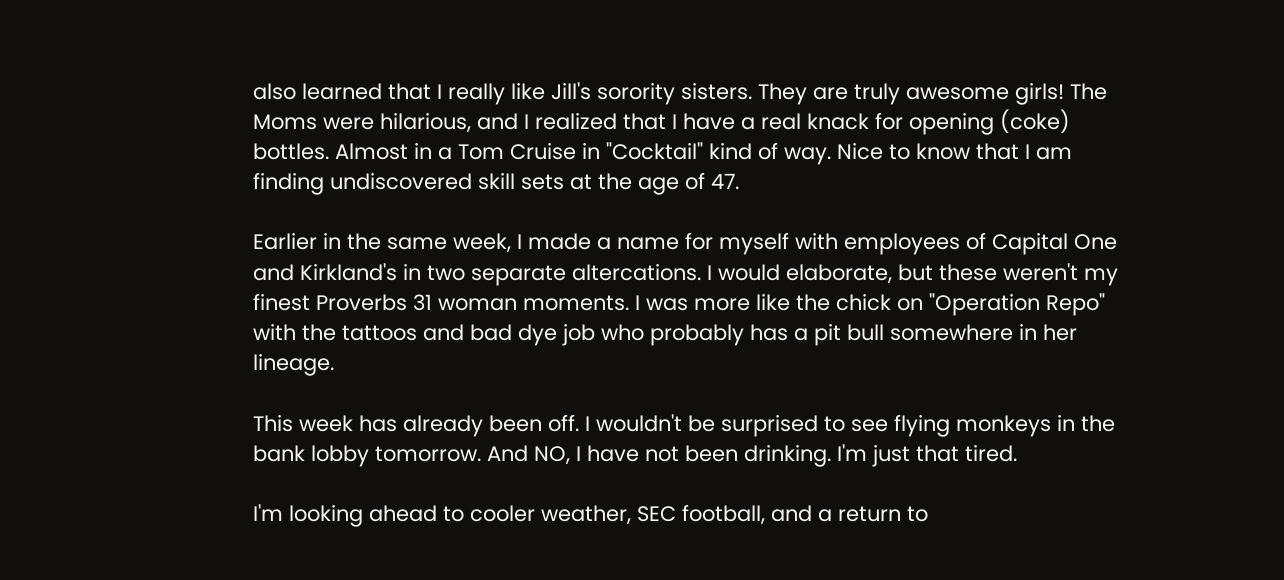also learned that I really like Jill's sorority sisters. They are truly awesome girls! The Moms were hilarious, and I realized that I have a real knack for opening (coke) bottles. Almost in a Tom Cruise in "Cocktail" kind of way. Nice to know that I am finding undiscovered skill sets at the age of 47.

Earlier in the same week, I made a name for myself with employees of Capital One and Kirkland's in two separate altercations. I would elaborate, but these weren't my finest Proverbs 31 woman moments. I was more like the chick on "Operation Repo" with the tattoos and bad dye job who probably has a pit bull somewhere in her lineage.

This week has already been off. I wouldn't be surprised to see flying monkeys in the bank lobby tomorrow. And NO, I have not been drinking. I'm just that tired.

I'm looking ahead to cooler weather, SEC football, and a return to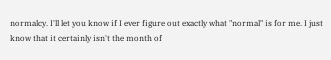normalcy. I'll let you know if I ever figure out exactly what "normal" is for me. I just know that it certainly isn't the month of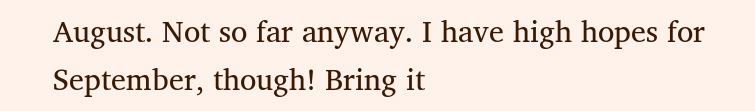August. Not so far anyway. I have high hopes for September, though! Bring it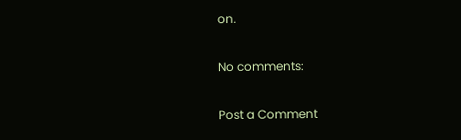on.

No comments:

Post a Comment